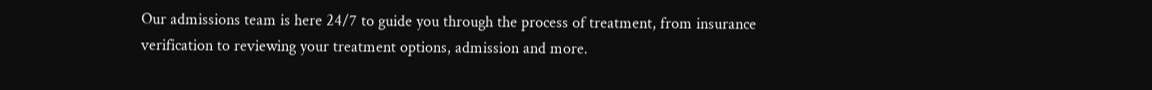Our admissions team is here 24/7 to guide you through the process of treatment, from insurance verification to reviewing your treatment options, admission and more.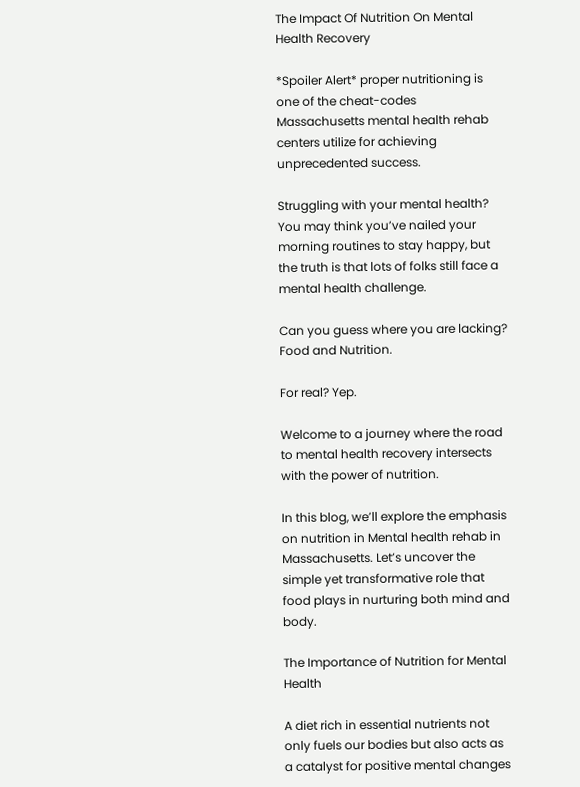The Impact Of Nutrition On Mental Health Recovery

*Spoiler Alert* proper nutritioning is one of the cheat-codes Massachusetts mental health rehab centers utilize for achieving unprecedented success.

Struggling with your mental health? You may think you’ve nailed your morning routines to stay happy, but the truth is that lots of folks still face a mental health challenge.

Can you guess where you are lacking? Food and Nutrition.

For real? Yep.

Welcome to a journey where the road to mental health recovery intersects with the power of nutrition.

In this blog, we’ll explore the emphasis on nutrition in Mental health rehab in Massachusetts. Let’s uncover the simple yet transformative role that food plays in nurturing both mind and body.

The Importance of Nutrition for Mental Health

A diet rich in essential nutrients not only fuels our bodies but also acts as a catalyst for positive mental changes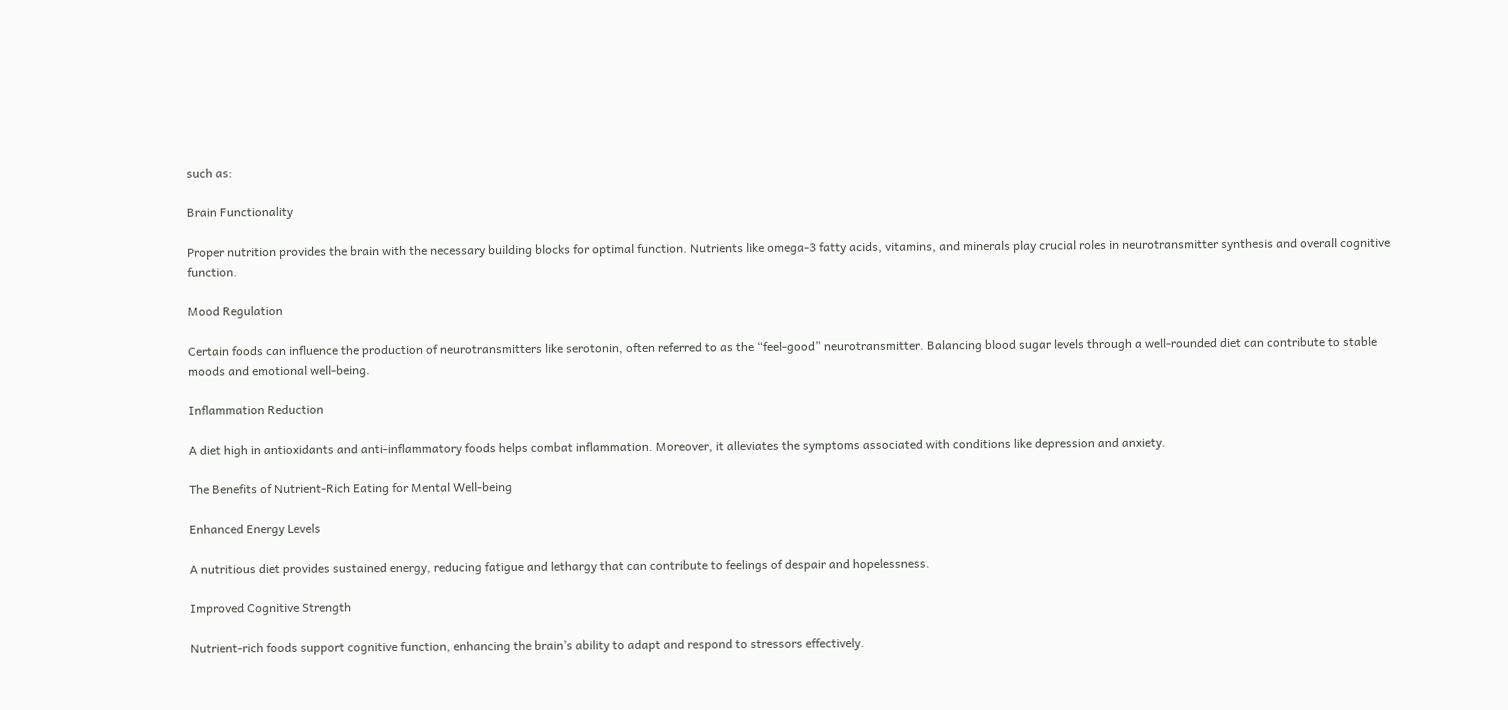such as:

Brain Functionality

Proper nutrition provides the brain with the necessary building blocks for optimal function. Nutrients like omega-3 fatty acids, vitamins, and minerals play crucial roles in neurotransmitter synthesis and overall cognitive function.

Mood Regulation

Certain foods can influence the production of neurotransmitters like serotonin, often referred to as the “feel-good” neurotransmitter. Balancing blood sugar levels through a well-rounded diet can contribute to stable moods and emotional well-being.

Inflammation Reduction

A diet high in antioxidants and anti-inflammatory foods helps combat inflammation. Moreover, it alleviates the symptoms associated with conditions like depression and anxiety.

The Benefits of Nutrient-Rich Eating for Mental Well-being

Enhanced Energy Levels

A nutritious diet provides sustained energy, reducing fatigue and lethargy that can contribute to feelings of despair and hopelessness.

Improved Cognitive Strength

Nutrient-rich foods support cognitive function, enhancing the brain’s ability to adapt and respond to stressors effectively.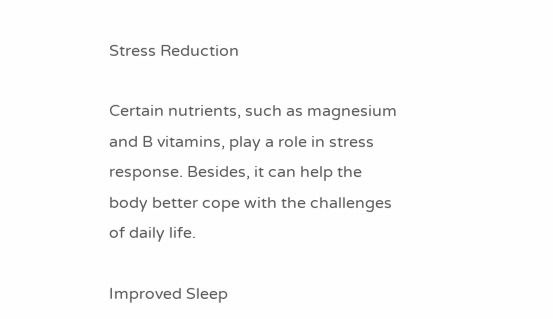Stress Reduction

Certain nutrients, such as magnesium and B vitamins, play a role in stress response. Besides, it can help the body better cope with the challenges of daily life.

Improved Sleep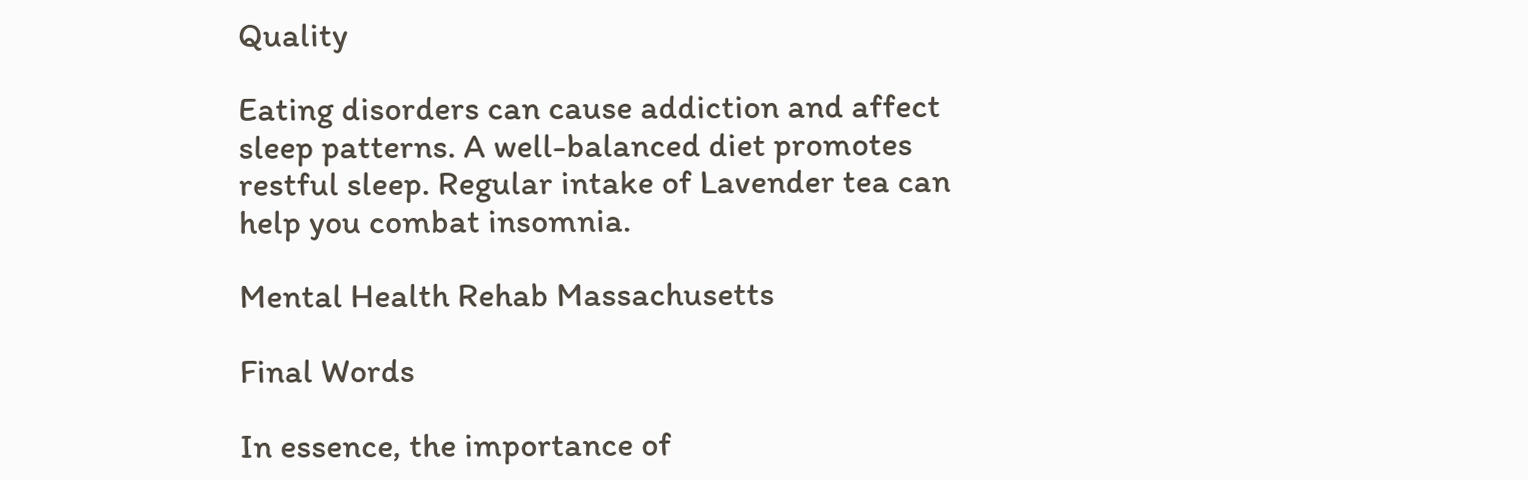Quality

Eating disorders can cause addiction and affect sleep patterns. A well-balanced diet promotes restful sleep. Regular intake of Lavender tea can help you combat insomnia.

Mental Health Rehab Massachusetts

Final Words

In essence, the importance of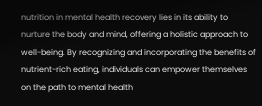nutrition in mental health recovery lies in its ability to nurture the body and mind, offering a holistic approach to well-being. By recognizing and incorporating the benefits of nutrient-rich eating, individuals can empower themselves on the path to mental health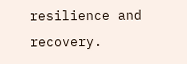resilience and recovery.